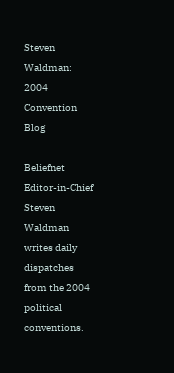Steven Waldman: 2004 Convention Blog

Beliefnet Editor-in-Chief Steven Waldman writes daily dispatches from the 2004 political conventions.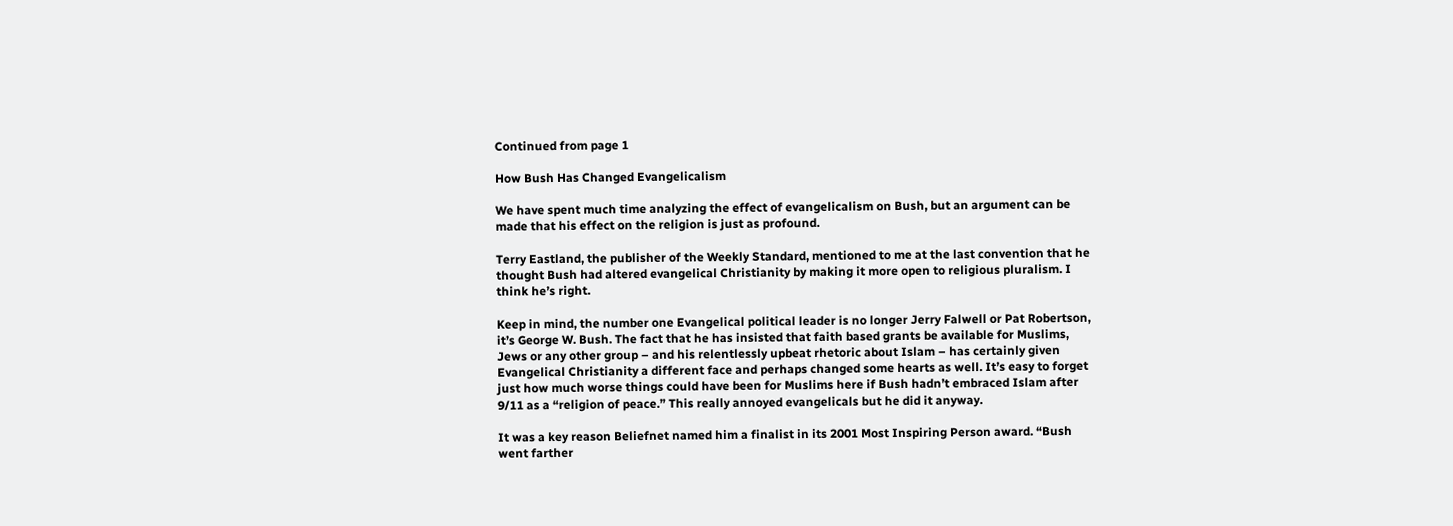Continued from page 1

How Bush Has Changed Evangelicalism

We have spent much time analyzing the effect of evangelicalism on Bush, but an argument can be made that his effect on the religion is just as profound.

Terry Eastland, the publisher of the Weekly Standard, mentioned to me at the last convention that he thought Bush had altered evangelical Christianity by making it more open to religious pluralism. I think he’s right.

Keep in mind, the number one Evangelical political leader is no longer Jerry Falwell or Pat Robertson, it’s George W. Bush. The fact that he has insisted that faith based grants be available for Muslims, Jews or any other group – and his relentlessly upbeat rhetoric about Islam – has certainly given Evangelical Christianity a different face and perhaps changed some hearts as well. It’s easy to forget just how much worse things could have been for Muslims here if Bush hadn’t embraced Islam after 9/11 as a “religion of peace.” This really annoyed evangelicals but he did it anyway.

It was a key reason Beliefnet named him a finalist in its 2001 Most Inspiring Person award. “Bush went farther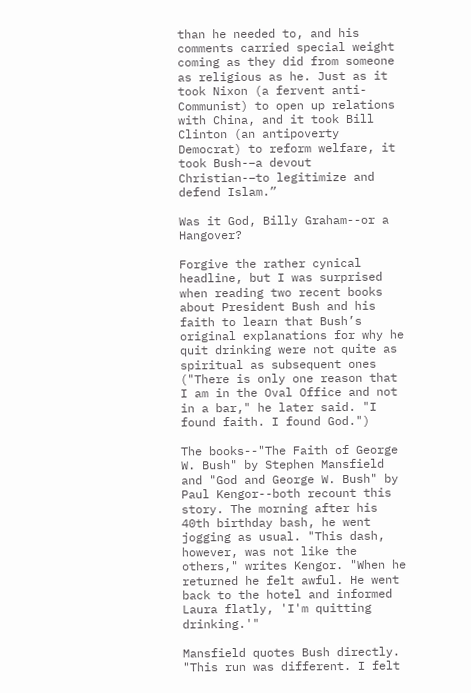than he needed to, and his comments carried special weight coming as they did from someone as religious as he. Just as it took Nixon (a fervent anti-Communist) to open up relations with China, and it took Bill Clinton (an antipoverty Democrat) to reform welfare, it took Bush-–a devout Christian-–to legitimize and defend Islam.”

Was it God, Billy Graham--or a Hangover?

Forgive the rather cynical headline, but I was surprised when reading two recent books about President Bush and his faith to learn that Bush’s original explanations for why he quit drinking were not quite as spiritual as subsequent ones ("There is only one reason that I am in the Oval Office and not in a bar," he later said. "I found faith. I found God.")

The books--"The Faith of George W. Bush" by Stephen Mansfield and "God and George W. Bush" by Paul Kengor--both recount this story. The morning after his 40th birthday bash, he went jogging as usual. "This dash, however, was not like the others," writes Kengor. "When he returned he felt awful. He went back to the hotel and informed Laura flatly, 'I'm quitting drinking.'"

Mansfield quotes Bush directly. "This run was different. I felt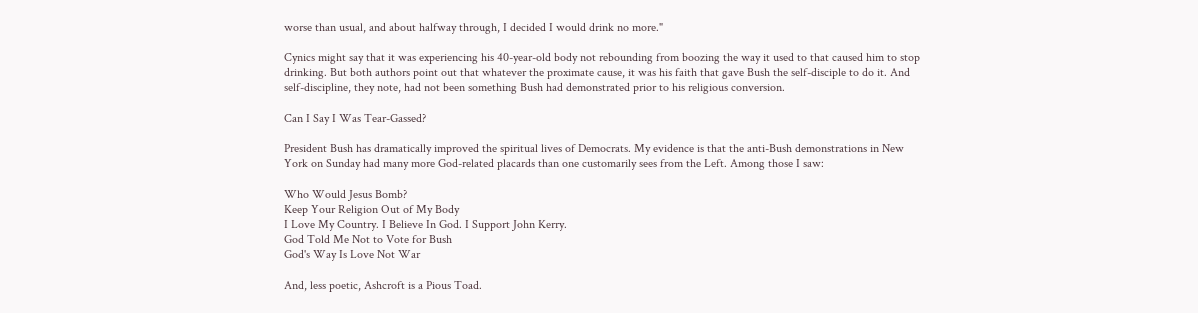worse than usual, and about halfway through, I decided I would drink no more."

Cynics might say that it was experiencing his 40-year-old body not rebounding from boozing the way it used to that caused him to stop drinking. But both authors point out that whatever the proximate cause, it was his faith that gave Bush the self-disciple to do it. And self-discipline, they note, had not been something Bush had demonstrated prior to his religious conversion.

Can I Say I Was Tear-Gassed?

President Bush has dramatically improved the spiritual lives of Democrats. My evidence is that the anti-Bush demonstrations in New York on Sunday had many more God-related placards than one customarily sees from the Left. Among those I saw:

Who Would Jesus Bomb?
Keep Your Religion Out of My Body
I Love My Country. I Believe In God. I Support John Kerry.
God Told Me Not to Vote for Bush
God's Way Is Love Not War

And, less poetic, Ashcroft is a Pious Toad.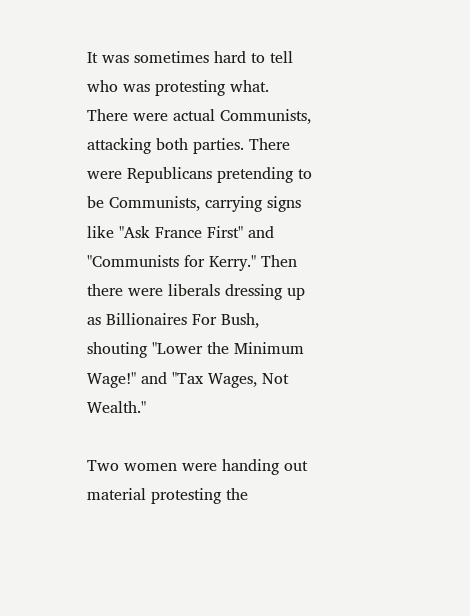It was sometimes hard to tell who was protesting what. There were actual Communists, attacking both parties. There were Republicans pretending to be Communists, carrying signs like "Ask France First" and "Communists for Kerry." Then there were liberals dressing up as Billionaires For Bush, shouting "Lower the Minimum Wage!" and "Tax Wages, Not Wealth."

Two women were handing out material protesting the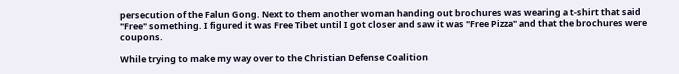persecution of the Falun Gong. Next to them another woman handing out brochures was wearing a t-shirt that said "Free" something. I figured it was Free Tibet until I got closer and saw it was "Free Pizza" and that the brochures were coupons.

While trying to make my way over to the Christian Defense Coalition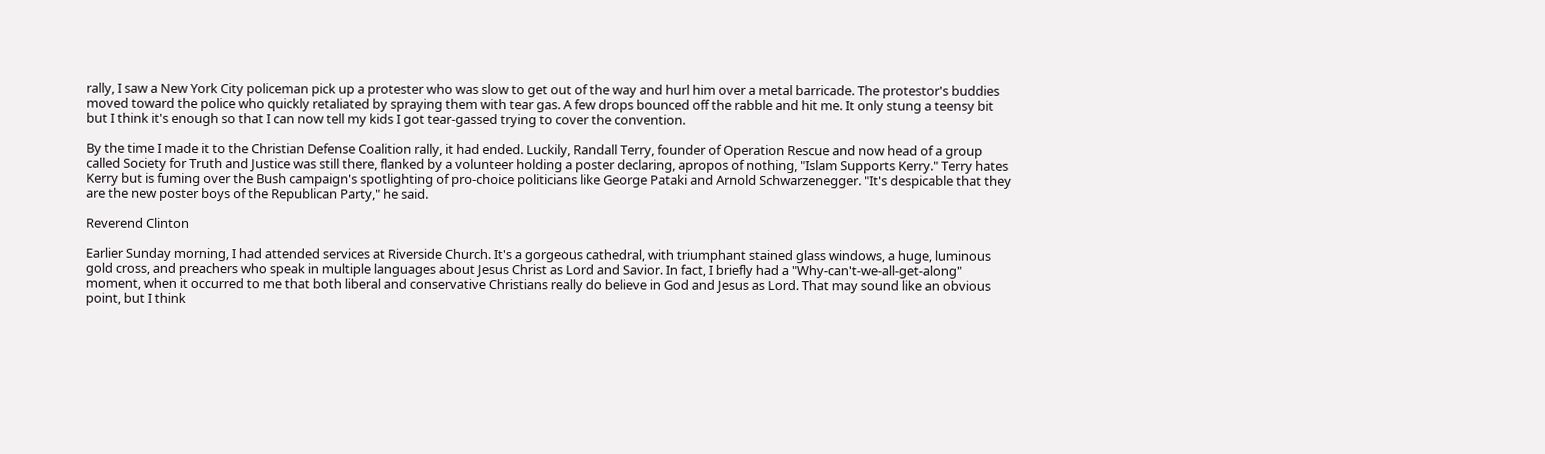rally, I saw a New York City policeman pick up a protester who was slow to get out of the way and hurl him over a metal barricade. The protestor's buddies moved toward the police who quickly retaliated by spraying them with tear gas. A few drops bounced off the rabble and hit me. It only stung a teensy bit but I think it's enough so that I can now tell my kids I got tear-gassed trying to cover the convention.

By the time I made it to the Christian Defense Coalition rally, it had ended. Luckily, Randall Terry, founder of Operation Rescue and now head of a group called Society for Truth and Justice was still there, flanked by a volunteer holding a poster declaring, apropos of nothing, "Islam Supports Kerry." Terry hates Kerry but is fuming over the Bush campaign's spotlighting of pro-choice politicians like George Pataki and Arnold Schwarzenegger. "It's despicable that they are the new poster boys of the Republican Party," he said.

Reverend Clinton

Earlier Sunday morning, I had attended services at Riverside Church. It's a gorgeous cathedral, with triumphant stained glass windows, a huge, luminous gold cross, and preachers who speak in multiple languages about Jesus Christ as Lord and Savior. In fact, I briefly had a "Why-can't-we-all-get-along" moment, when it occurred to me that both liberal and conservative Christians really do believe in God and Jesus as Lord. That may sound like an obvious point, but I think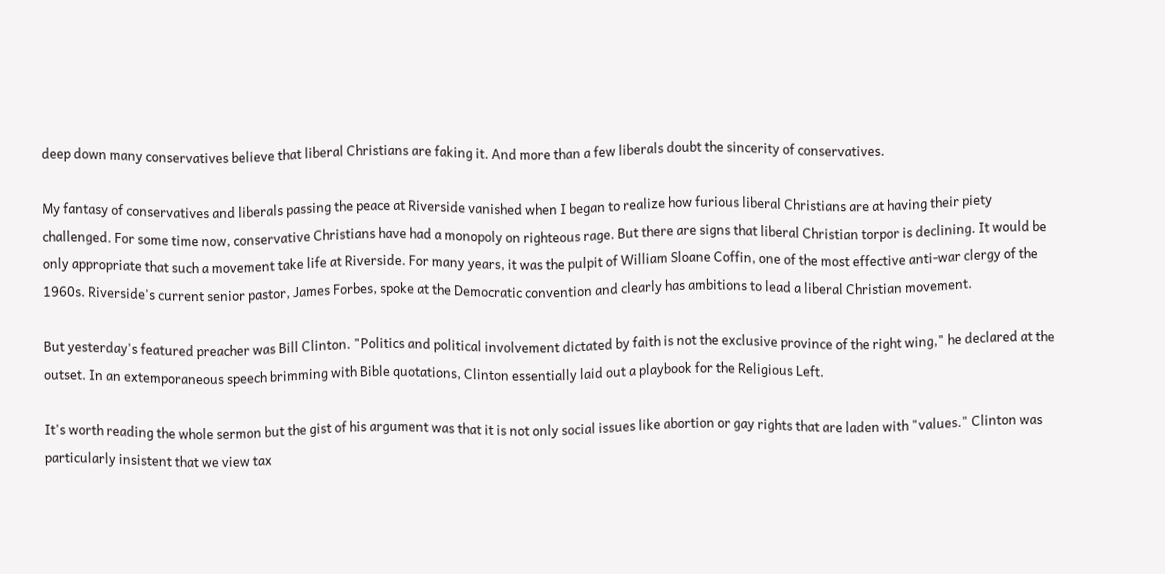deep down many conservatives believe that liberal Christians are faking it. And more than a few liberals doubt the sincerity of conservatives.

My fantasy of conservatives and liberals passing the peace at Riverside vanished when I began to realize how furious liberal Christians are at having their piety challenged. For some time now, conservative Christians have had a monopoly on righteous rage. But there are signs that liberal Christian torpor is declining. It would be only appropriate that such a movement take life at Riverside. For many years, it was the pulpit of William Sloane Coffin, one of the most effective anti-war clergy of the 1960s. Riverside's current senior pastor, James Forbes, spoke at the Democratic convention and clearly has ambitions to lead a liberal Christian movement.

But yesterday's featured preacher was Bill Clinton. "Politics and political involvement dictated by faith is not the exclusive province of the right wing," he declared at the outset. In an extemporaneous speech brimming with Bible quotations, Clinton essentially laid out a playbook for the Religious Left.

It's worth reading the whole sermon but the gist of his argument was that it is not only social issues like abortion or gay rights that are laden with "values." Clinton was particularly insistent that we view tax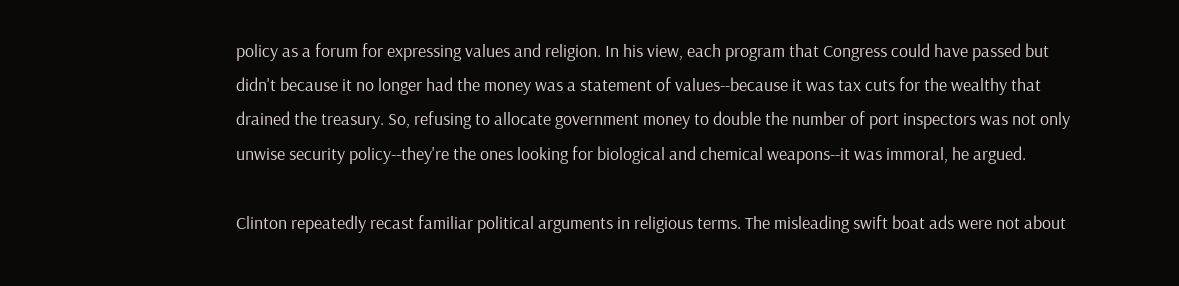policy as a forum for expressing values and religion. In his view, each program that Congress could have passed but didn't because it no longer had the money was a statement of values--because it was tax cuts for the wealthy that drained the treasury. So, refusing to allocate government money to double the number of port inspectors was not only unwise security policy--they're the ones looking for biological and chemical weapons--it was immoral, he argued.

Clinton repeatedly recast familiar political arguments in religious terms. The misleading swift boat ads were not about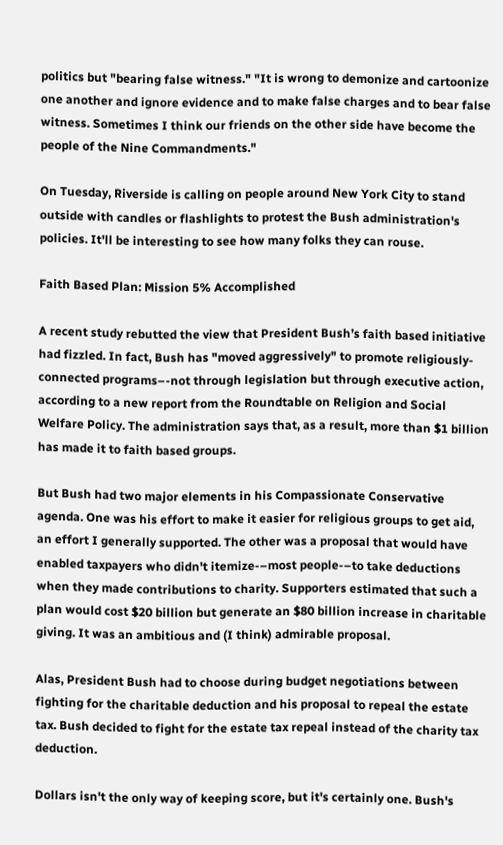politics but "bearing false witness." "It is wrong to demonize and cartoonize one another and ignore evidence and to make false charges and to bear false witness. Sometimes I think our friends on the other side have become the people of the Nine Commandments."

On Tuesday, Riverside is calling on people around New York City to stand outside with candles or flashlights to protest the Bush administration's policies. It'll be interesting to see how many folks they can rouse.

Faith Based Plan: Mission 5% Accomplished

A recent study rebutted the view that President Bush’s faith based initiative had fizzled. In fact, Bush has "moved aggressively" to promote religiously-connected programs–-not through legislation but through executive action, according to a new report from the Roundtable on Religion and Social Welfare Policy. The administration says that, as a result, more than $1 billion has made it to faith based groups.

But Bush had two major elements in his Compassionate Conservative agenda. One was his effort to make it easier for religious groups to get aid, an effort I generally supported. The other was a proposal that would have enabled taxpayers who didn't itemize-–most people-–to take deductions when they made contributions to charity. Supporters estimated that such a plan would cost $20 billion but generate an $80 billion increase in charitable giving. It was an ambitious and (I think) admirable proposal.

Alas, President Bush had to choose during budget negotiations between fighting for the charitable deduction and his proposal to repeal the estate tax. Bush decided to fight for the estate tax repeal instead of the charity tax deduction.

Dollars isn't the only way of keeping score, but it's certainly one. Bush's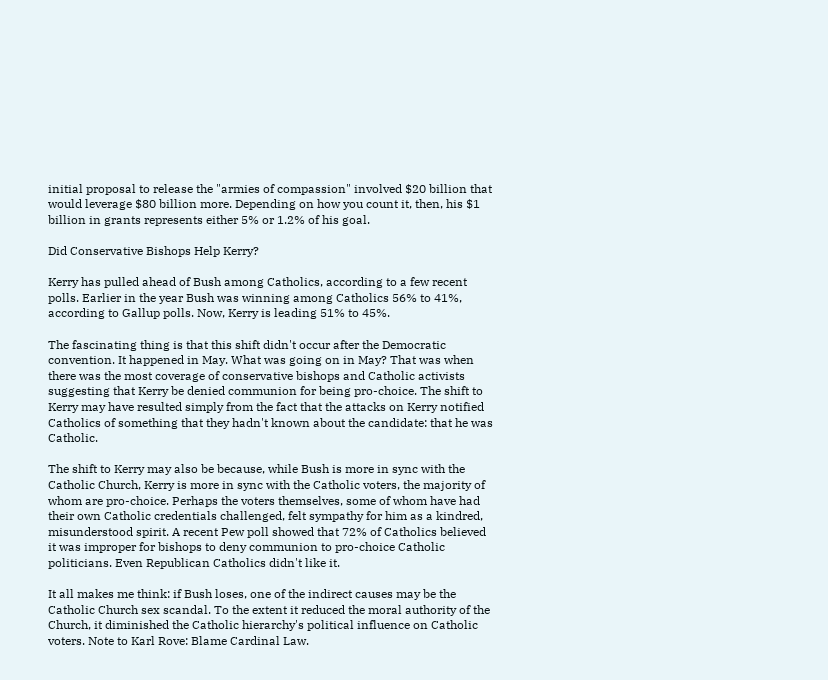initial proposal to release the "armies of compassion" involved $20 billion that would leverage $80 billion more. Depending on how you count it, then, his $1 billion in grants represents either 5% or 1.2% of his goal.

Did Conservative Bishops Help Kerry?

Kerry has pulled ahead of Bush among Catholics, according to a few recent polls. Earlier in the year Bush was winning among Catholics 56% to 41%, according to Gallup polls. Now, Kerry is leading 51% to 45%.

The fascinating thing is that this shift didn't occur after the Democratic convention. It happened in May. What was going on in May? That was when there was the most coverage of conservative bishops and Catholic activists suggesting that Kerry be denied communion for being pro-choice. The shift to Kerry may have resulted simply from the fact that the attacks on Kerry notified Catholics of something that they hadn't known about the candidate: that he was Catholic.

The shift to Kerry may also be because, while Bush is more in sync with the Catholic Church, Kerry is more in sync with the Catholic voters, the majority of whom are pro-choice. Perhaps the voters themselves, some of whom have had their own Catholic credentials challenged, felt sympathy for him as a kindred, misunderstood spirit. A recent Pew poll showed that 72% of Catholics believed it was improper for bishops to deny communion to pro-choice Catholic politicians. Even Republican Catholics didn't like it.

It all makes me think: if Bush loses, one of the indirect causes may be the Catholic Church sex scandal. To the extent it reduced the moral authority of the Church, it diminished the Catholic hierarchy's political influence on Catholic voters. Note to Karl Rove: Blame Cardinal Law.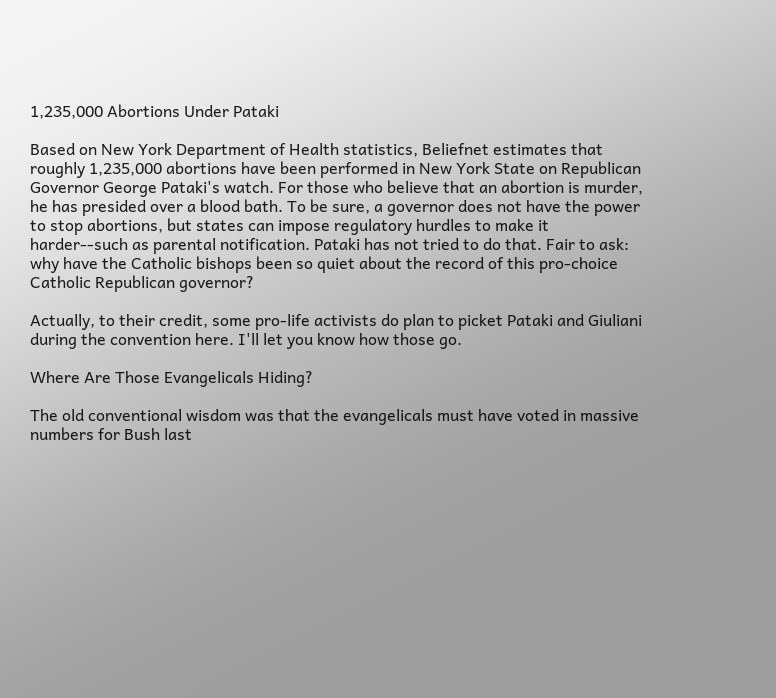1,235,000 Abortions Under Pataki

Based on New York Department of Health statistics, Beliefnet estimates that roughly 1,235,000 abortions have been performed in New York State on Republican Governor George Pataki's watch. For those who believe that an abortion is murder, he has presided over a blood bath. To be sure, a governor does not have the power to stop abortions, but states can impose regulatory hurdles to make it harder--such as parental notification. Pataki has not tried to do that. Fair to ask: why have the Catholic bishops been so quiet about the record of this pro-choice Catholic Republican governor?

Actually, to their credit, some pro-life activists do plan to picket Pataki and Giuliani during the convention here. I'll let you know how those go.

Where Are Those Evangelicals Hiding?

The old conventional wisdom was that the evangelicals must have voted in massive numbers for Bush last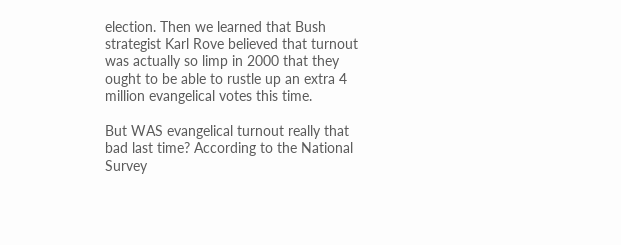election. Then we learned that Bush strategist Karl Rove believed that turnout was actually so limp in 2000 that they ought to be able to rustle up an extra 4 million evangelical votes this time.

But WAS evangelical turnout really that bad last time? According to the National Survey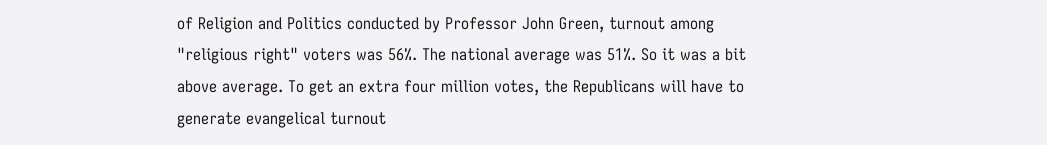of Religion and Politics conducted by Professor John Green, turnout among "religious right" voters was 56%. The national average was 51%. So it was a bit above average. To get an extra four million votes, the Republicans will have to generate evangelical turnout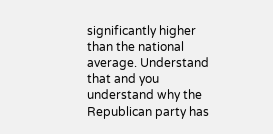significantly higher than the national average. Understand that and you understand why the Republican party has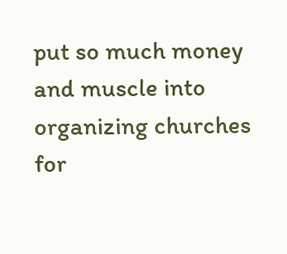put so much money and muscle into organizing churches for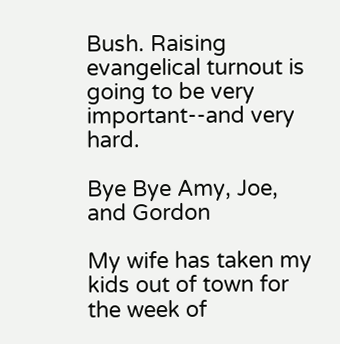Bush. Raising evangelical turnout is going to be very important--and very hard.

Bye Bye Amy, Joe, and Gordon

My wife has taken my kids out of town for the week of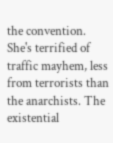the convention. She's terrified of traffic mayhem, less from terrorists than the anarchists. The existential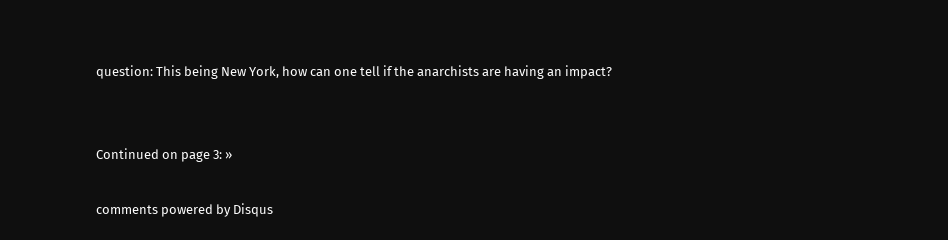question: This being New York, how can one tell if the anarchists are having an impact?


Continued on page 3: »

comments powered by Disqus